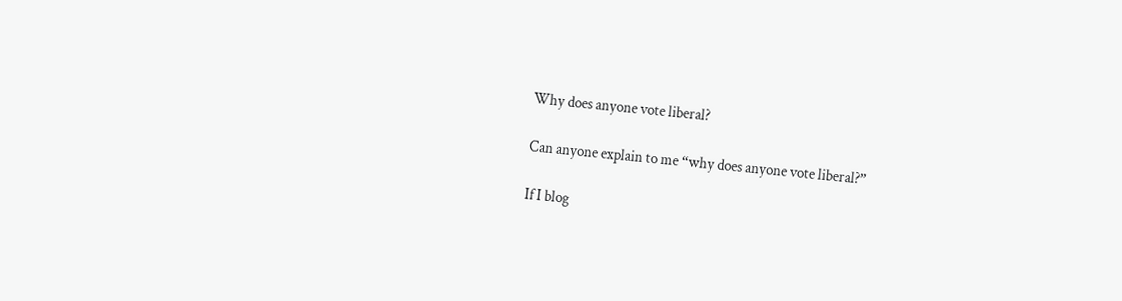Why does anyone vote liberal?

Can anyone explain to me “why does anyone vote liberal?”

If I blog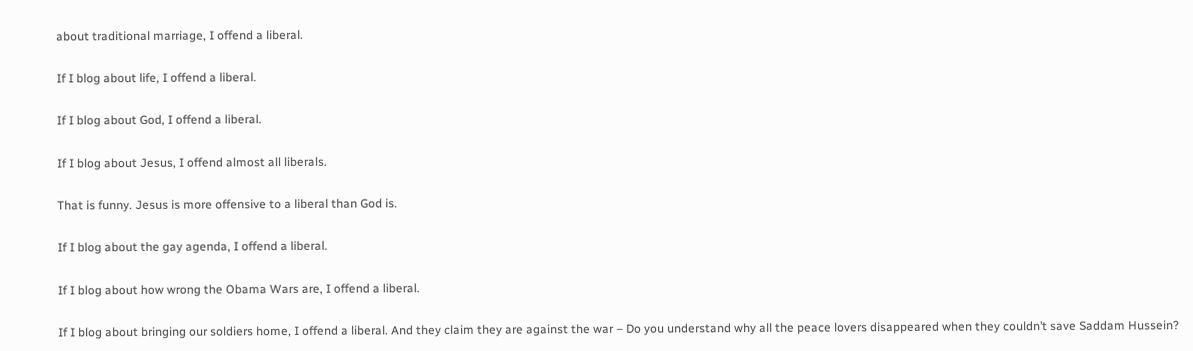about traditional marriage, I offend a liberal.

If I blog about life, I offend a liberal.

If I blog about God, I offend a liberal.

If I blog about Jesus, I offend almost all liberals.

That is funny. Jesus is more offensive to a liberal than God is.

If I blog about the gay agenda, I offend a liberal.

If I blog about how wrong the Obama Wars are, I offend a liberal.

If I blog about bringing our soldiers home, I offend a liberal. And they claim they are against the war – Do you understand why all the peace lovers disappeared when they couldn’t save Saddam Hussein?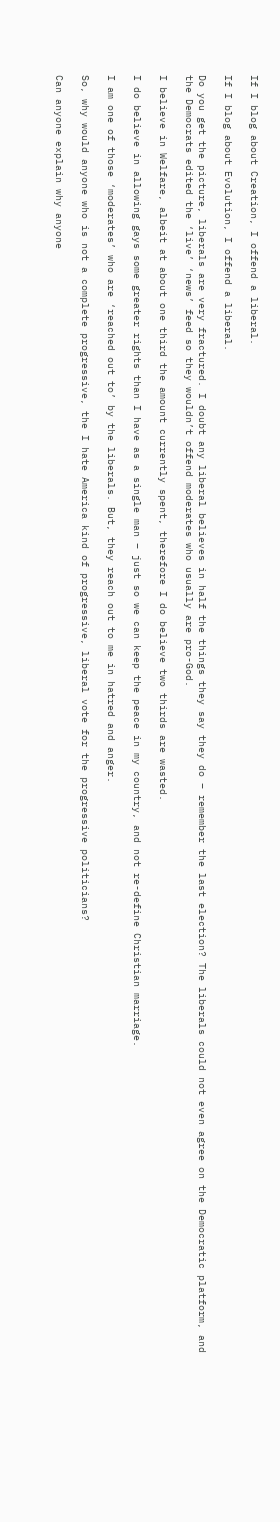If I blog about Creation, I offend a liberal.

If I blog about Evolution, I offend a liberal.

Do you get the picture, liberals are very fractured. I doubt any liberal believes in half the things they say they do – remember the last election? The liberals could not even agree on the Democratic platform, and the Democrats edited the ‘live’ ‘news’ feed so they wouldn’t offend moderates who usually are pro-God.

I believe in Welfare, albeit at about one third the amount currently spent, therefore I do believe two thirds are wasted.

I do believe in allowing gays some greater rights than I have as a single man – just so we can keep the peace in my country, and not re-define Christian marriage.

I am one of those ‘moderates’ who are ‘reached out to’ by the liberals. But, they reach out to me in hatred and anger.

So, why would anyone who is not a complete progressive, the I hate America kind of progressive, liberal vote for the progressive politicians?

Can anyone explain why anyone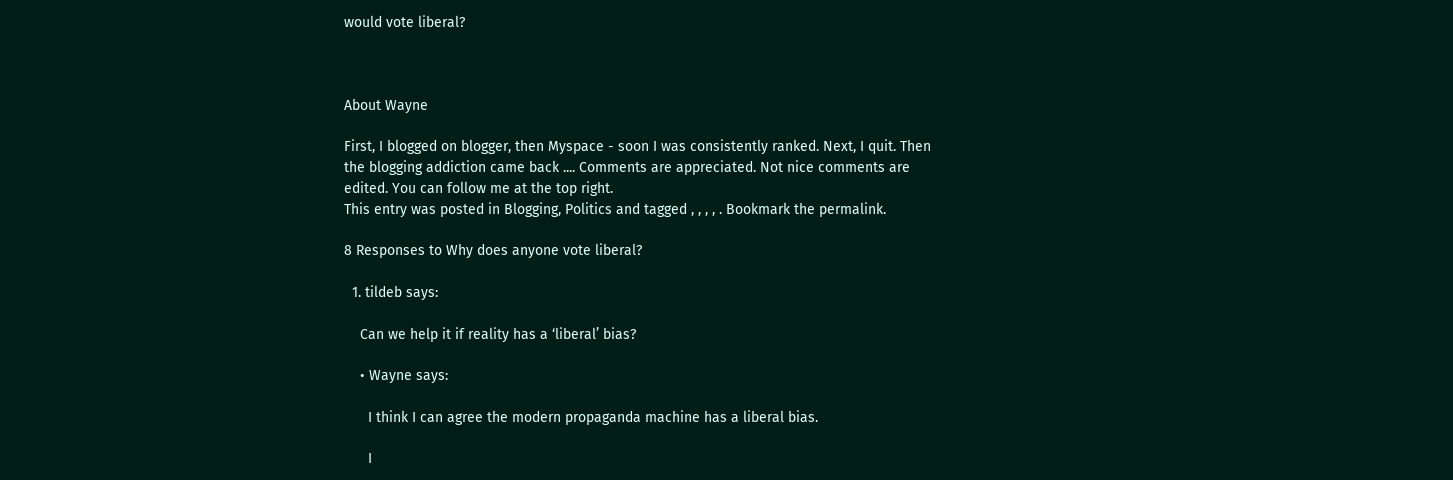would vote liberal?



About Wayne

First, I blogged on blogger, then Myspace - soon I was consistently ranked. Next, I quit. Then the blogging addiction came back .... Comments are appreciated. Not nice comments are edited. You can follow me at the top right.
This entry was posted in Blogging, Politics and tagged , , , , . Bookmark the permalink.

8 Responses to Why does anyone vote liberal?

  1. tildeb says:

    Can we help it if reality has a ‘liberal’ bias?

    • Wayne says:

      I think I can agree the modern propaganda machine has a liberal bias.

      I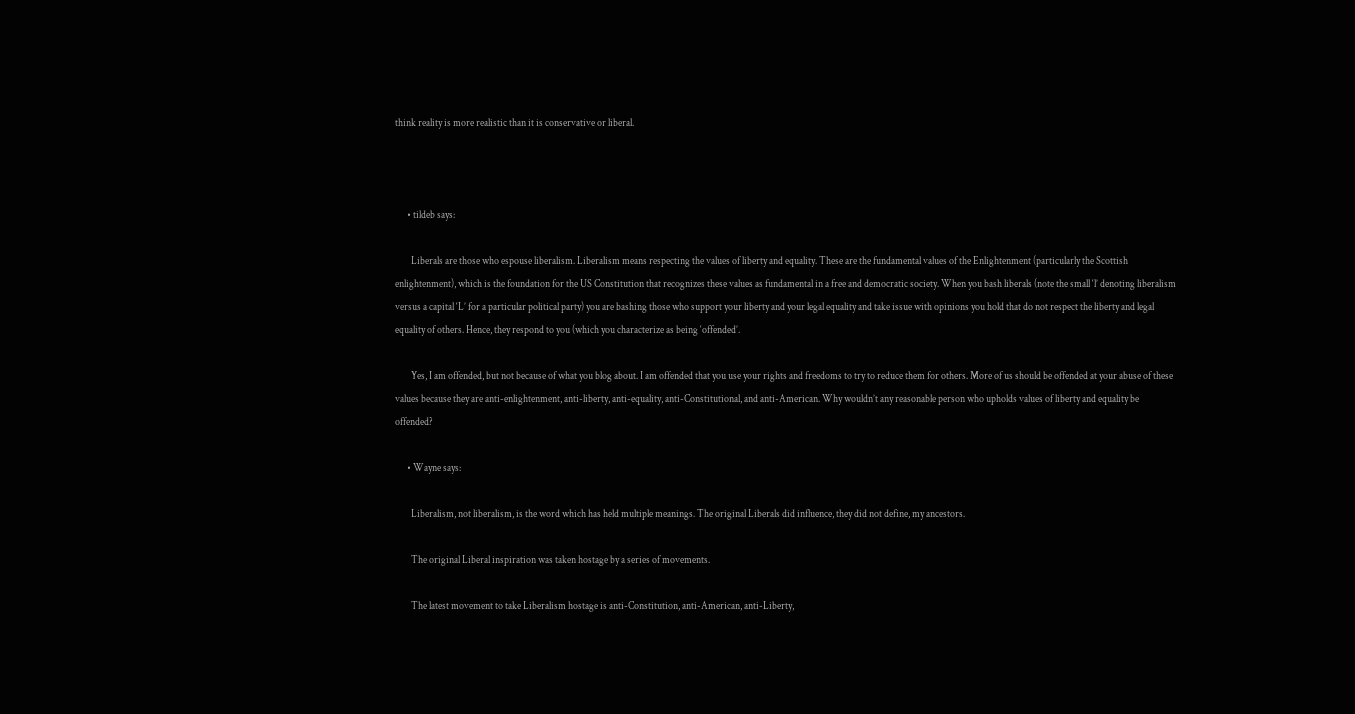think reality is more realistic than it is conservative or liberal.



      • tildeb says:

        Liberals are those who espouse liberalism. Liberalism means respecting the values of liberty and equality. These are the fundamental values of the Enlightenment (particularly the Scottish enlightenment), which is the foundation for the US Constitution that recognizes these values as fundamental in a free and democratic society. When you bash liberals (note the small ‘l’ denoting liberalism versus a capital ‘L’ for a particular political party) you are bashing those who support your liberty and your legal equality and take issue with opinions you hold that do not respect the liberty and legal equality of others. Hence, they respond to you (which you characterize as being ‘offended’.

        Yes, I am offended, but not because of what you blog about. I am offended that you use your rights and freedoms to try to reduce them for others. More of us should be offended at your abuse of these values because they are anti-enlightenment, anti-liberty, anti-equality, anti-Constitutional, and anti-American. Why wouldn’t any reasonable person who upholds values of liberty and equality be offended?

      • Wayne says:

        Liberalism, not liberalism, is the word which has held multiple meanings. The original Liberals did influence, they did not define, my ancestors.

        The original Liberal inspiration was taken hostage by a series of movements.

        The latest movement to take Liberalism hostage is anti-Constitution, anti-American, anti-Liberty,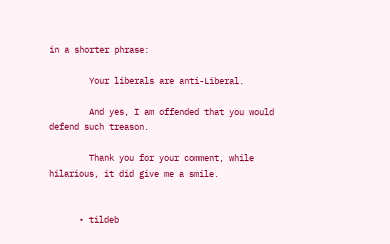in a shorter phrase:

        Your liberals are anti-Liberal.

        And yes, I am offended that you would defend such treason.

        Thank you for your comment, while hilarious, it did give me a smile.


      • tildeb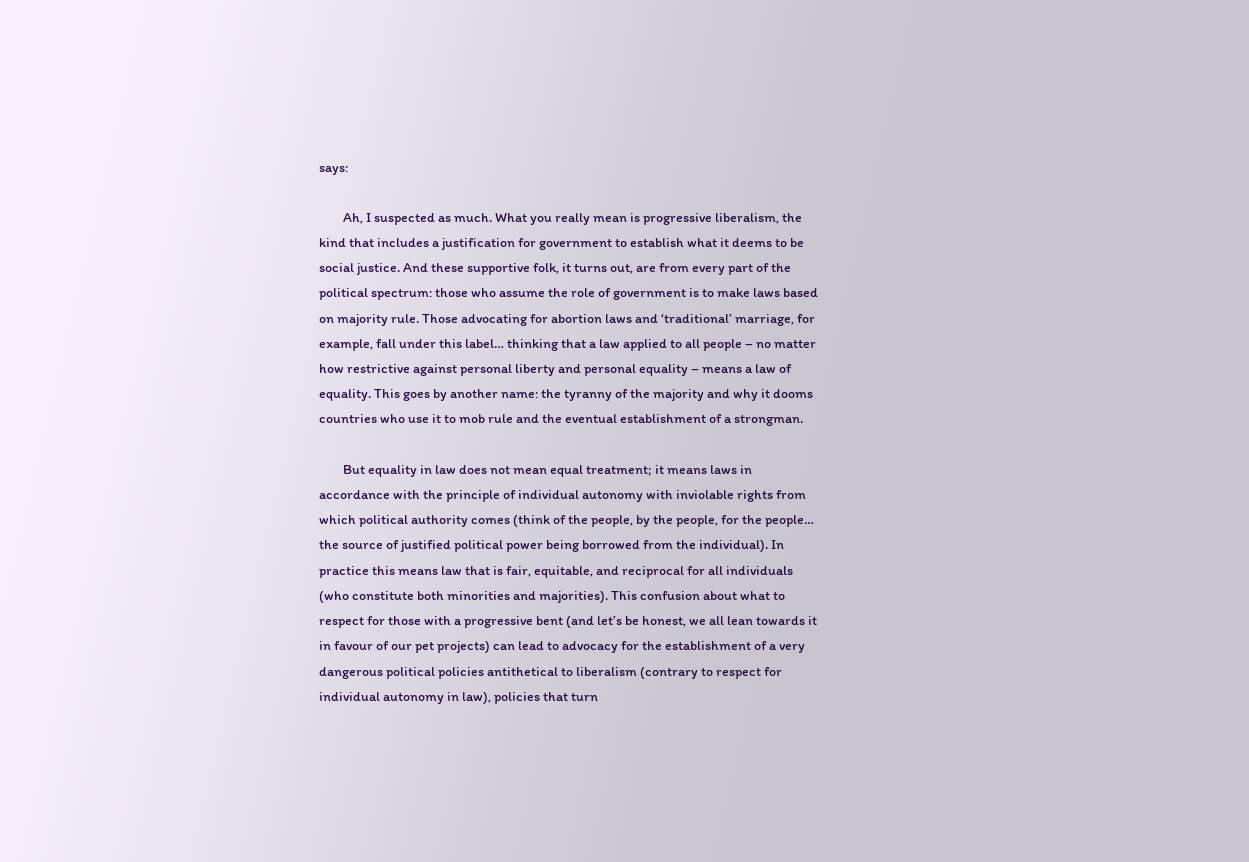says:

        Ah, I suspected as much. What you really mean is progressive liberalism, the kind that includes a justification for government to establish what it deems to be social justice. And these supportive folk, it turns out, are from every part of the political spectrum: those who assume the role of government is to make laws based on majority rule. Those advocating for abortion laws and ‘traditional’ marriage, for example, fall under this label… thinking that a law applied to all people – no matter how restrictive against personal liberty and personal equality – means a law of equality. This goes by another name: the tyranny of the majority and why it dooms countries who use it to mob rule and the eventual establishment of a strongman.

        But equality in law does not mean equal treatment; it means laws in accordance with the principle of individual autonomy with inviolable rights from which political authority comes (think of the people, by the people, for the people… the source of justified political power being borrowed from the individual). In practice this means law that is fair, equitable, and reciprocal for all individuals (who constitute both minorities and majorities). This confusion about what to respect for those with a progressive bent (and let’s be honest, we all lean towards it in favour of our pet projects) can lead to advocacy for the establishment of a very dangerous political policies antithetical to liberalism (contrary to respect for individual autonomy in law), policies that turn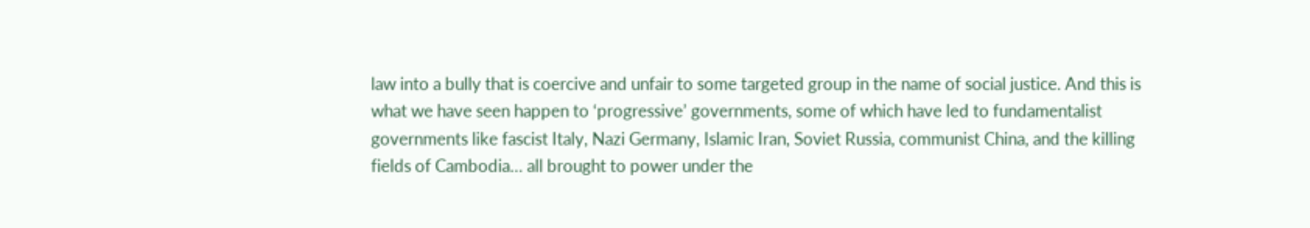law into a bully that is coercive and unfair to some targeted group in the name of social justice. And this is what we have seen happen to ‘progressive’ governments, some of which have led to fundamentalist governments like fascist Italy, Nazi Germany, Islamic Iran, Soviet Russia, communist China, and the killing fields of Cambodia… all brought to power under the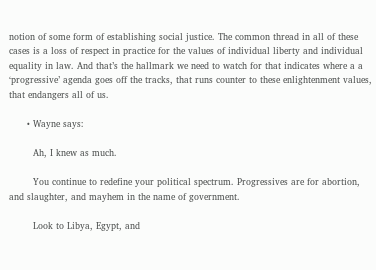notion of some form of establishing social justice. The common thread in all of these cases is a loss of respect in practice for the values of individual liberty and individual equality in law. And that’s the hallmark we need to watch for that indicates where a a ‘progressive’ agenda goes off the tracks, that runs counter to these enlightenment values, that endangers all of us.

      • Wayne says:

        Ah, I knew as much.

        You continue to redefine your political spectrum. Progressives are for abortion, and slaughter, and mayhem in the name of government.

        Look to Libya, Egypt, and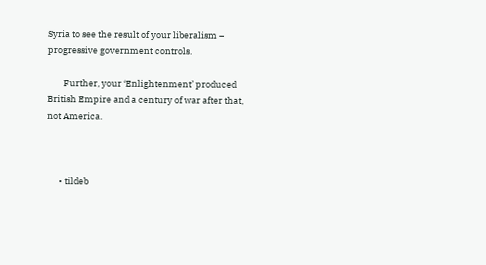Syria to see the result of your liberalism – progressive government controls.

        Further, your ‘Enlightenment’ produced British Empire and a century of war after that, not America.



      • tildeb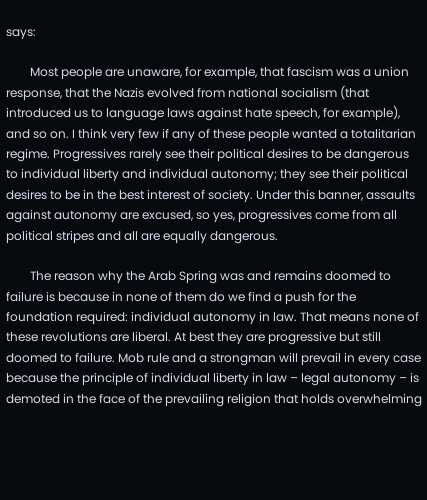says:

        Most people are unaware, for example, that fascism was a union response, that the Nazis evolved from national socialism (that introduced us to language laws against hate speech, for example), and so on. I think very few if any of these people wanted a totalitarian regime. Progressives rarely see their political desires to be dangerous to individual liberty and individual autonomy; they see their political desires to be in the best interest of society. Under this banner, assaults against autonomy are excused, so yes, progressives come from all political stripes and all are equally dangerous.

        The reason why the Arab Spring was and remains doomed to failure is because in none of them do we find a push for the foundation required: individual autonomy in law. That means none of these revolutions are liberal. At best they are progressive but still doomed to failure. Mob rule and a strongman will prevail in every case because the principle of individual liberty in law – legal autonomy – is demoted in the face of the prevailing religion that holds overwhelming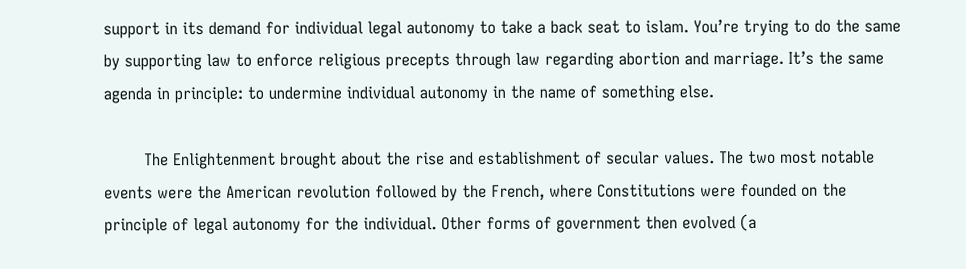support in its demand for individual legal autonomy to take a back seat to islam. You’re trying to do the same by supporting law to enforce religious precepts through law regarding abortion and marriage. It’s the same agenda in principle: to undermine individual autonomy in the name of something else.

        The Enlightenment brought about the rise and establishment of secular values. The two most notable events were the American revolution followed by the French, where Constitutions were founded on the principle of legal autonomy for the individual. Other forms of government then evolved (a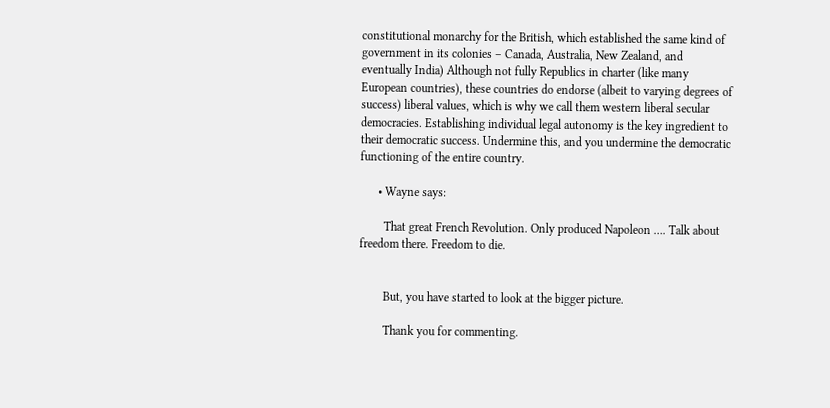constitutional monarchy for the British, which established the same kind of government in its colonies – Canada, Australia, New Zealand, and eventually India) Although not fully Republics in charter (like many European countries), these countries do endorse (albeit to varying degrees of success) liberal values, which is why we call them western liberal secular democracies. Establishing individual legal autonomy is the key ingredient to their democratic success. Undermine this, and you undermine the democratic functioning of the entire country.

      • Wayne says:

        That great French Revolution. Only produced Napoleon …. Talk about freedom there. Freedom to die.


        But, you have started to look at the bigger picture.

        Thank you for commenting.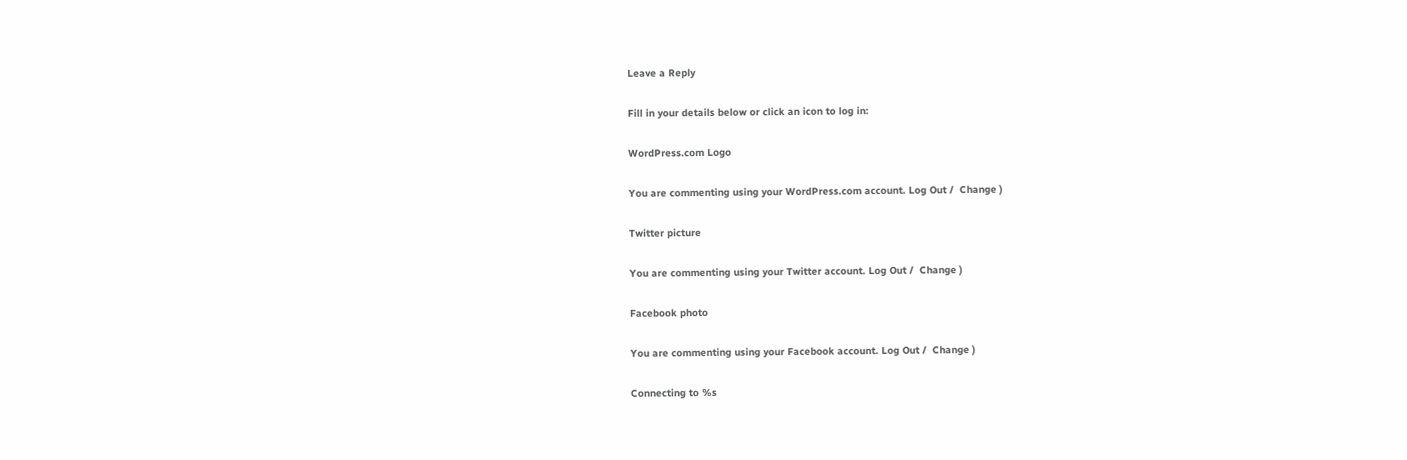Leave a Reply

Fill in your details below or click an icon to log in:

WordPress.com Logo

You are commenting using your WordPress.com account. Log Out /  Change )

Twitter picture

You are commenting using your Twitter account. Log Out /  Change )

Facebook photo

You are commenting using your Facebook account. Log Out /  Change )

Connecting to %s